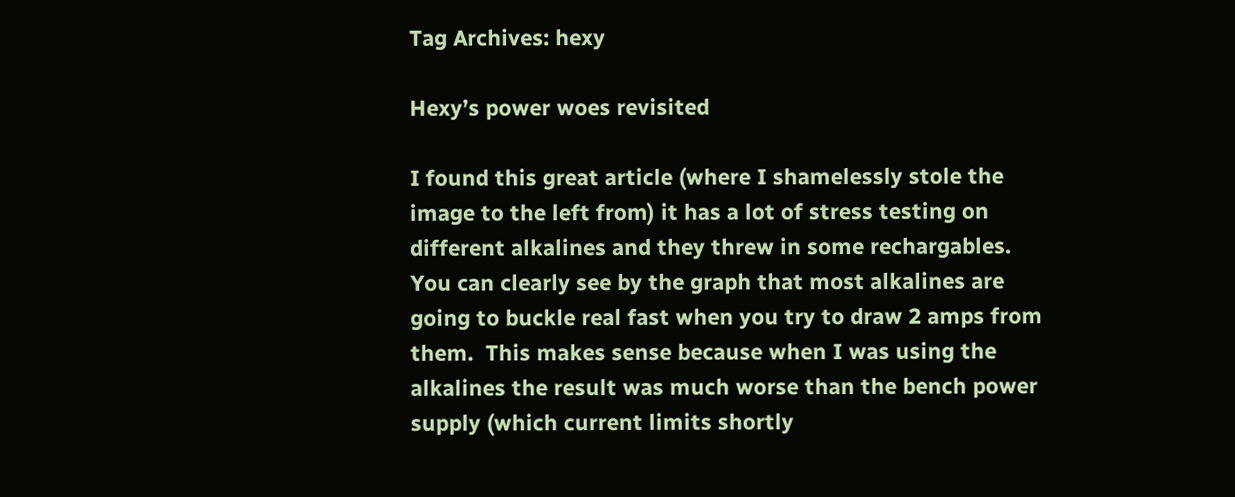Tag Archives: hexy

Hexy’s power woes revisited

I found this great article (where I shamelessly stole the image to the left from) it has a lot of stress testing on different alkalines and they threw in some rechargables.  You can clearly see by the graph that most alkalines are going to buckle real fast when you try to draw 2 amps from them.  This makes sense because when I was using the alkalines the result was much worse than the bench power supply (which current limits shortly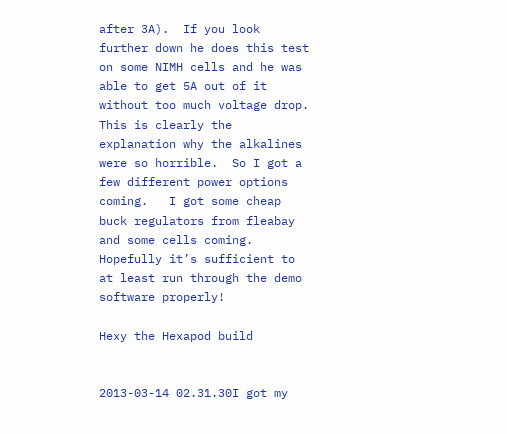after 3A).  If you look further down he does this test on some NIMH cells and he was able to get 5A out of it without too much voltage drop.  This is clearly the explanation why the alkalines were so horrible.  So I got a few different power options coming.   I got some cheap buck regulators from fleabay and some cells coming.  Hopefully it’s sufficient to at least run through the demo software properly!

Hexy the Hexapod build


2013-03-14 02.31.30I got my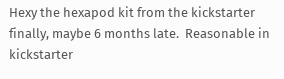Hexy the hexapod kit from the kickstarter finally, maybe 6 months late.  Reasonable in kickstarter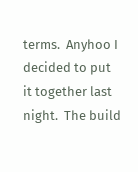terms.  Anyhoo I decided to put it together last night.  The build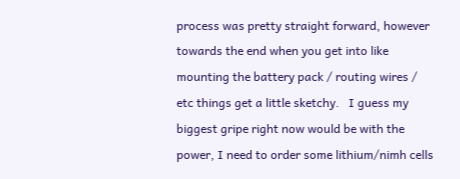process was pretty straight forward, however towards the end when you get into like mounting the battery pack / routing wires / etc things get a little sketchy.   I guess my biggest gripe right now would be with the power, I need to order some lithium/nimh cells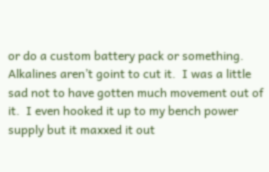or do a custom battery pack or something.  Alkalines aren’t goint to cut it.  I was a little sad not to have gotten much movement out of it.  I even hooked it up to my bench power supply but it maxxed it out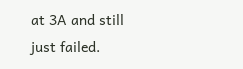at 3A and still just failed.